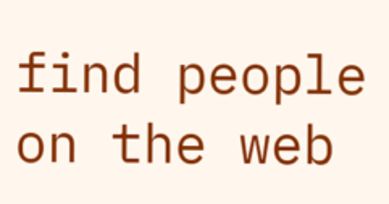find people on the web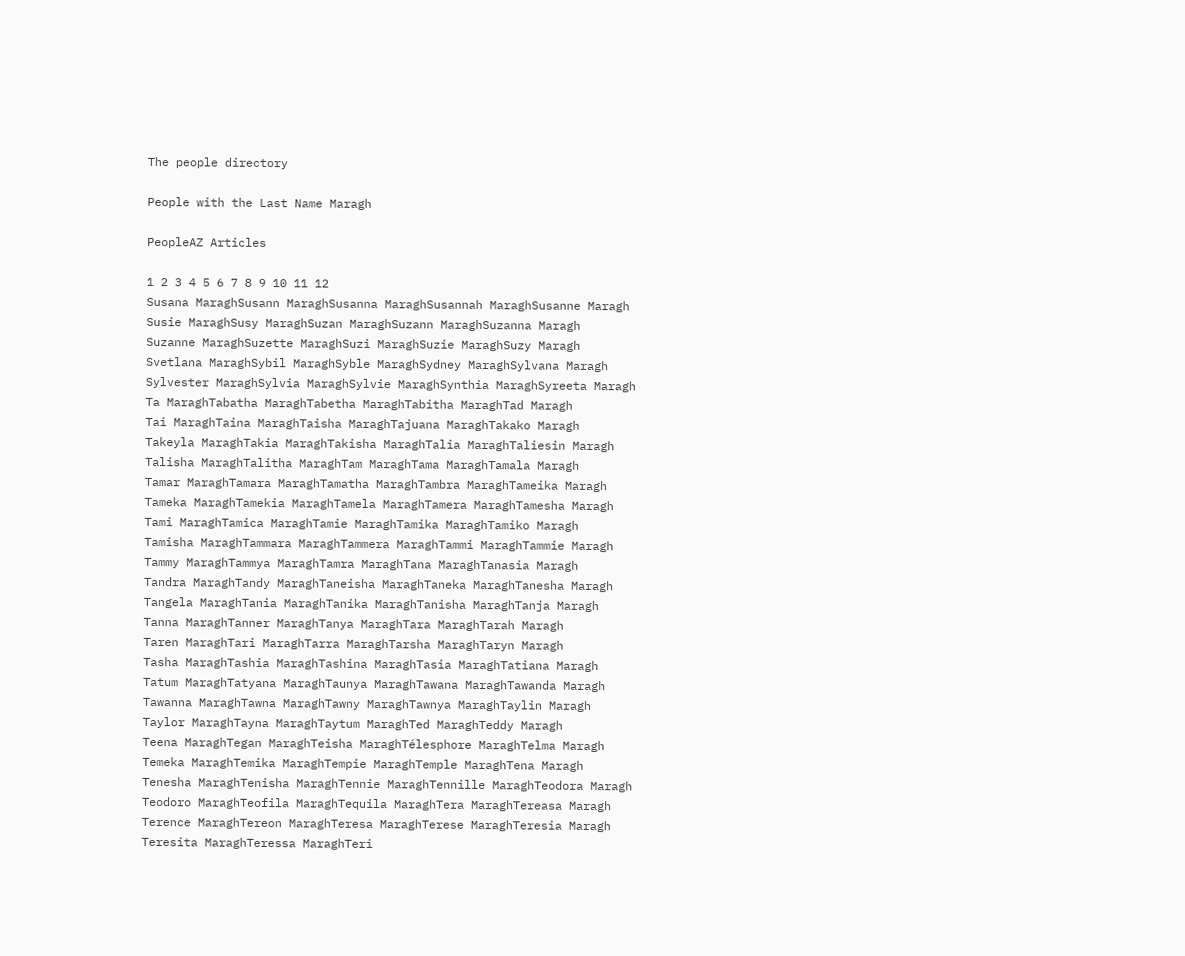The people directory

People with the Last Name Maragh

PeopleAZ Articles

1 2 3 4 5 6 7 8 9 10 11 12
Susana MaraghSusann MaraghSusanna MaraghSusannah MaraghSusanne Maragh
Susie MaraghSusy MaraghSuzan MaraghSuzann MaraghSuzanna Maragh
Suzanne MaraghSuzette MaraghSuzi MaraghSuzie MaraghSuzy Maragh
Svetlana MaraghSybil MaraghSyble MaraghSydney MaraghSylvana Maragh
Sylvester MaraghSylvia MaraghSylvie MaraghSynthia MaraghSyreeta Maragh
Ta MaraghTabatha MaraghTabetha MaraghTabitha MaraghTad Maragh
Tai MaraghTaina MaraghTaisha MaraghTajuana MaraghTakako Maragh
Takeyla MaraghTakia MaraghTakisha MaraghTalia MaraghTaliesin Maragh
Talisha MaraghTalitha MaraghTam MaraghTama MaraghTamala Maragh
Tamar MaraghTamara MaraghTamatha MaraghTambra MaraghTameika Maragh
Tameka MaraghTamekia MaraghTamela MaraghTamera MaraghTamesha Maragh
Tami MaraghTamica MaraghTamie MaraghTamika MaraghTamiko Maragh
Tamisha MaraghTammara MaraghTammera MaraghTammi MaraghTammie Maragh
Tammy MaraghTammya MaraghTamra MaraghTana MaraghTanasia Maragh
Tandra MaraghTandy MaraghTaneisha MaraghTaneka MaraghTanesha Maragh
Tangela MaraghTania MaraghTanika MaraghTanisha MaraghTanja Maragh
Tanna MaraghTanner MaraghTanya MaraghTara MaraghTarah Maragh
Taren MaraghTari MaraghTarra MaraghTarsha MaraghTaryn Maragh
Tasha MaraghTashia MaraghTashina MaraghTasia MaraghTatiana Maragh
Tatum MaraghTatyana MaraghTaunya MaraghTawana MaraghTawanda Maragh
Tawanna MaraghTawna MaraghTawny MaraghTawnya MaraghTaylin Maragh
Taylor MaraghTayna MaraghTaytum MaraghTed MaraghTeddy Maragh
Teena MaraghTegan MaraghTeisha MaraghTélesphore MaraghTelma Maragh
Temeka MaraghTemika MaraghTempie MaraghTemple MaraghTena Maragh
Tenesha MaraghTenisha MaraghTennie MaraghTennille MaraghTeodora Maragh
Teodoro MaraghTeofila MaraghTequila MaraghTera MaraghTereasa Maragh
Terence MaraghTereon MaraghTeresa MaraghTerese MaraghTeresia Maragh
Teresita MaraghTeressa MaraghTeri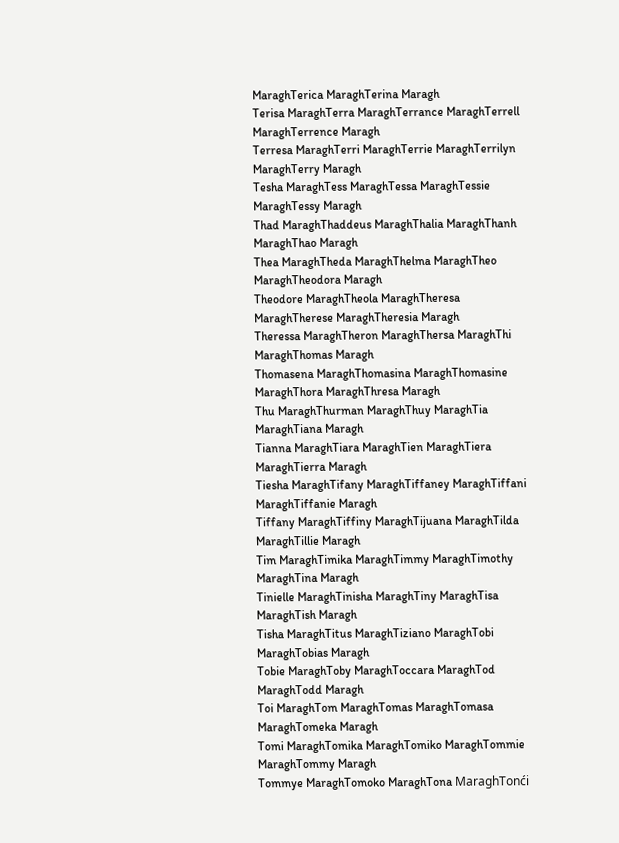MaraghTerica MaraghTerina Maragh
Terisa MaraghTerra MaraghTerrance MaraghTerrell MaraghTerrence Maragh
Terresa MaraghTerri MaraghTerrie MaraghTerrilyn MaraghTerry Maragh
Tesha MaraghTess MaraghTessa MaraghTessie MaraghTessy Maragh
Thad MaraghThaddeus MaraghThalia MaraghThanh MaraghThao Maragh
Thea MaraghTheda MaraghThelma MaraghTheo MaraghTheodora Maragh
Theodore MaraghTheola MaraghTheresa MaraghTherese MaraghTheresia Maragh
Theressa MaraghTheron MaraghThersa MaraghThi MaraghThomas Maragh
Thomasena MaraghThomasina MaraghThomasine MaraghThora MaraghThresa Maragh
Thu MaraghThurman MaraghThuy MaraghTia MaraghTiana Maragh
Tianna MaraghTiara MaraghTien MaraghTiera MaraghTierra Maragh
Tiesha MaraghTifany MaraghTiffaney MaraghTiffani MaraghTiffanie Maragh
Tiffany MaraghTiffiny MaraghTijuana MaraghTilda MaraghTillie Maragh
Tim MaraghTimika MaraghTimmy MaraghTimothy MaraghTina Maragh
Tinielle MaraghTinisha MaraghTiny MaraghTisa MaraghTish Maragh
Tisha MaraghTitus MaraghTiziano MaraghTobi MaraghTobias Maragh
Tobie MaraghToby MaraghToccara MaraghTod MaraghTodd Maragh
Toi MaraghTom MaraghTomas MaraghTomasa MaraghTomeka Maragh
Tomi MaraghTomika MaraghTomiko MaraghTommie MaraghTommy Maragh
Tommye MaraghTomoko MaraghTona MaraghTonći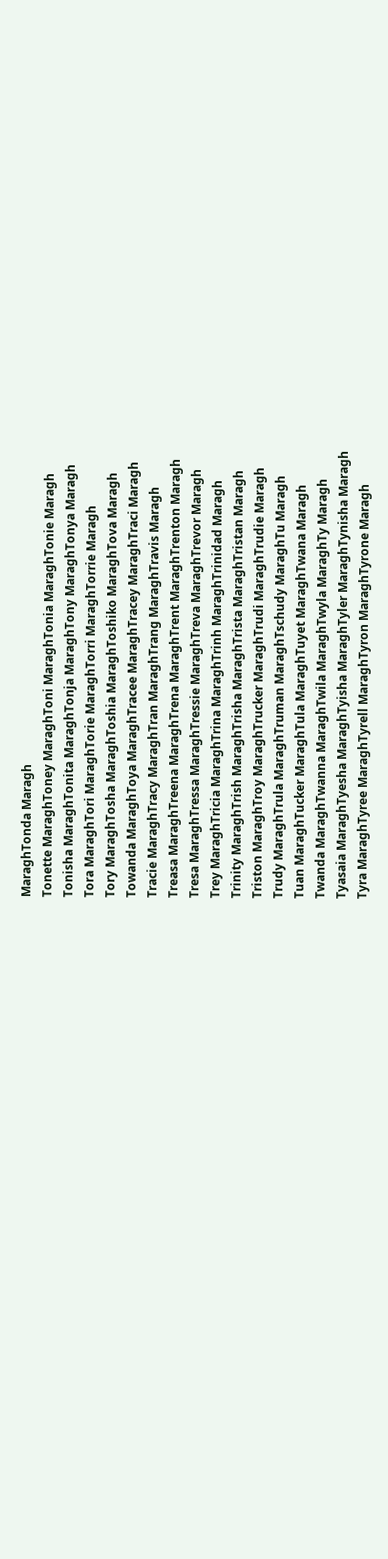MaraghTonda Maragh
Tonette MaraghToney MaraghToni MaraghTonia MaraghTonie Maragh
Tonisha MaraghTonita MaraghTonja MaraghTony MaraghTonya Maragh
Tora MaraghTori MaraghTorie MaraghTorri MaraghTorrie Maragh
Tory MaraghTosha MaraghToshia MaraghToshiko MaraghTova Maragh
Towanda MaraghToya MaraghTracee MaraghTracey MaraghTraci Maragh
Tracie MaraghTracy MaraghTran MaraghTrang MaraghTravis Maragh
Treasa MaraghTreena MaraghTrena MaraghTrent MaraghTrenton Maragh
Tresa MaraghTressa MaraghTressie MaraghTreva MaraghTrevor Maragh
Trey MaraghTricia MaraghTrina MaraghTrinh MaraghTrinidad Maragh
Trinity MaraghTrish MaraghTrisha MaraghTrista MaraghTristan Maragh
Triston MaraghTroy MaraghTrucker MaraghTrudi MaraghTrudie Maragh
Trudy MaraghTrula MaraghTruman MaraghTschudy MaraghTu Maragh
Tuan MaraghTucker MaraghTula MaraghTuyet MaraghTwana Maragh
Twanda MaraghTwanna MaraghTwila MaraghTwyla MaraghTy Maragh
Tyasaia MaraghTyesha MaraghTyisha MaraghTyler MaraghTynisha Maragh
Tyra MaraghTyree MaraghTyrell MaraghTyron MaraghTyrone Maragh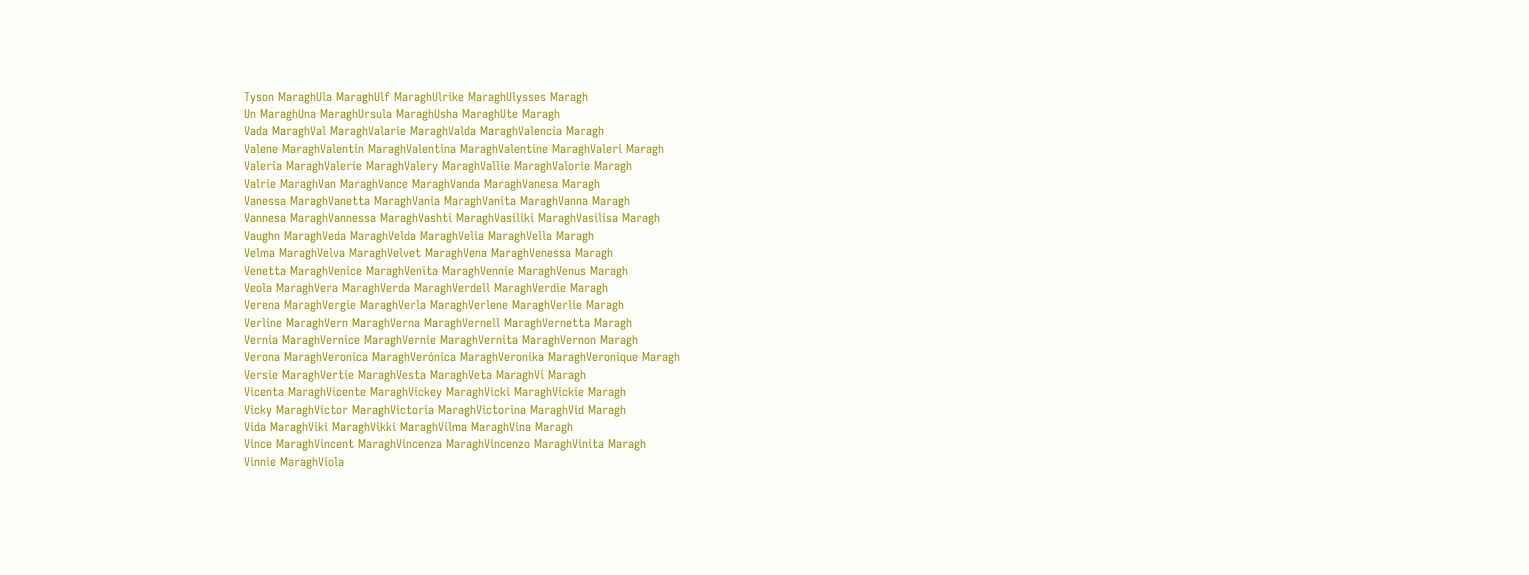Tyson MaraghUla MaraghUlf MaraghUlrike MaraghUlysses Maragh
Un MaraghUna MaraghUrsula MaraghUsha MaraghUte Maragh
Vada MaraghVal MaraghValarie MaraghValda MaraghValencia Maragh
Valene MaraghValentin MaraghValentina MaraghValentine MaraghValeri Maragh
Valeria MaraghValerie MaraghValery MaraghVallie MaraghValorie Maragh
Valrie MaraghVan MaraghVance MaraghVanda MaraghVanesa Maragh
Vanessa MaraghVanetta MaraghVania MaraghVanita MaraghVanna Maragh
Vannesa MaraghVannessa MaraghVashti MaraghVasiliki MaraghVasilisa Maragh
Vaughn MaraghVeda MaraghVelda MaraghVelia MaraghVella Maragh
Velma MaraghVelva MaraghVelvet MaraghVena MaraghVenessa Maragh
Venetta MaraghVenice MaraghVenita MaraghVennie MaraghVenus Maragh
Veola MaraghVera MaraghVerda MaraghVerdell MaraghVerdie Maragh
Verena MaraghVergie MaraghVerla MaraghVerlene MaraghVerlie Maragh
Verline MaraghVern MaraghVerna MaraghVernell MaraghVernetta Maragh
Vernia MaraghVernice MaraghVernie MaraghVernita MaraghVernon Maragh
Verona MaraghVeronica MaraghVerónica MaraghVeronika MaraghVeronique Maragh
Versie MaraghVertie MaraghVesta MaraghVeta MaraghVi Maragh
Vicenta MaraghVicente MaraghVickey MaraghVicki MaraghVickie Maragh
Vicky MaraghVictor MaraghVictoria MaraghVictorina MaraghVid Maragh
Vida MaraghViki MaraghVikki MaraghVilma MaraghVina Maragh
Vince MaraghVincent MaraghVincenza MaraghVincenzo MaraghVinita Maragh
Vinnie MaraghViola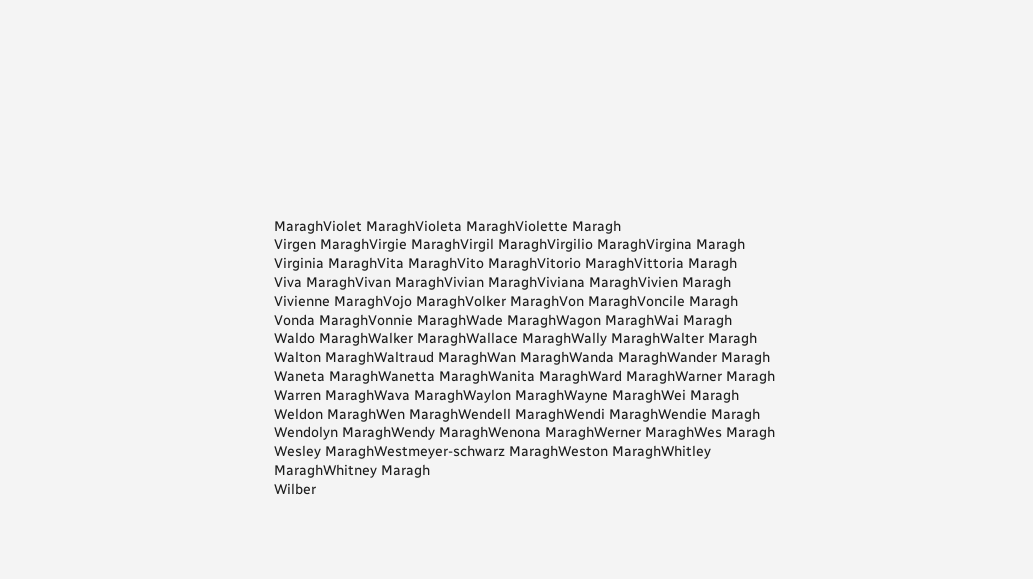MaraghViolet MaraghVioleta MaraghViolette Maragh
Virgen MaraghVirgie MaraghVirgil MaraghVirgilio MaraghVirgina Maragh
Virginia MaraghVita MaraghVito MaraghVitorio MaraghVittoria Maragh
Viva MaraghVivan MaraghVivian MaraghViviana MaraghVivien Maragh
Vivienne MaraghVojo MaraghVolker MaraghVon MaraghVoncile Maragh
Vonda MaraghVonnie MaraghWade MaraghWagon MaraghWai Maragh
Waldo MaraghWalker MaraghWallace MaraghWally MaraghWalter Maragh
Walton MaraghWaltraud MaraghWan MaraghWanda MaraghWander Maragh
Waneta MaraghWanetta MaraghWanita MaraghWard MaraghWarner Maragh
Warren MaraghWava MaraghWaylon MaraghWayne MaraghWei Maragh
Weldon MaraghWen MaraghWendell MaraghWendi MaraghWendie Maragh
Wendolyn MaraghWendy MaraghWenona MaraghWerner MaraghWes Maragh
Wesley MaraghWestmeyer-schwarz MaraghWeston MaraghWhitley MaraghWhitney Maragh
Wilber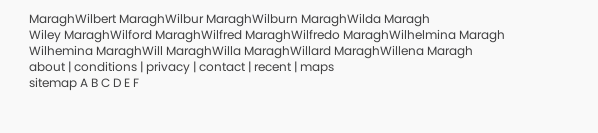MaraghWilbert MaraghWilbur MaraghWilburn MaraghWilda Maragh
Wiley MaraghWilford MaraghWilfred MaraghWilfredo MaraghWilhelmina Maragh
Wilhemina MaraghWill MaraghWilla MaraghWillard MaraghWillena Maragh
about | conditions | privacy | contact | recent | maps
sitemap A B C D E F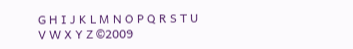G H I J K L M N O P Q R S T U V W X Y Z ©2009